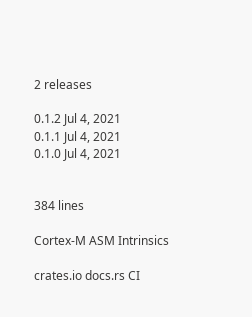2 releases

0.1.2 Jul 4, 2021
0.1.1 Jul 4, 2021
0.1.0 Jul 4, 2021


384 lines

Cortex-M ASM Intrinsics

crates.io docs.rs CI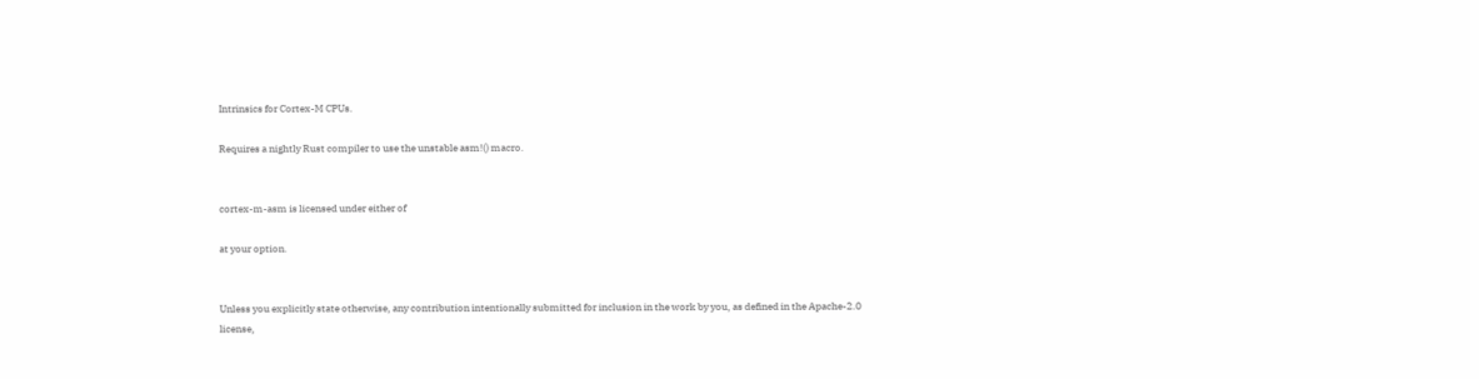Intrinsics for Cortex-M CPUs.

Requires a nightly Rust compiler to use the unstable asm!() macro.


cortex-m-asm is licensed under either of

at your option.


Unless you explicitly state otherwise, any contribution intentionally submitted for inclusion in the work by you, as defined in the Apache-2.0 license,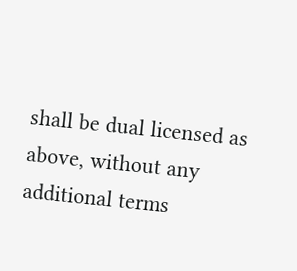shall be dual licensed as above, without any additional terms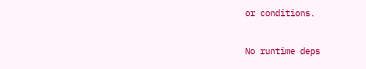or conditions.

No runtime deps